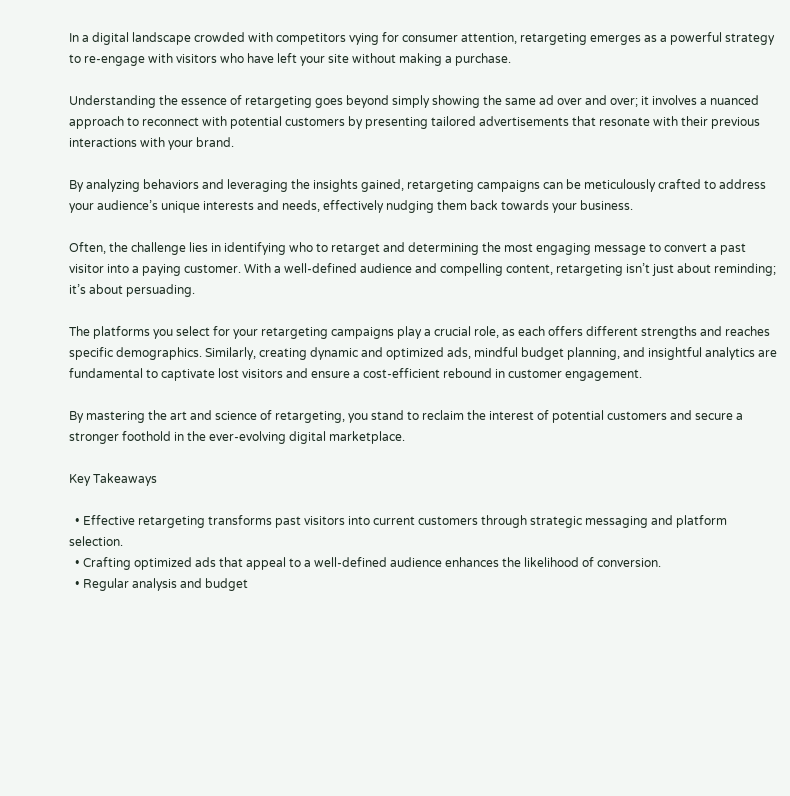In a digital landscape crowded with competitors vying for consumer attention, retargeting emerges as a powerful strategy to re-engage with visitors who have left your site without making a purchase.

Understanding the essence of retargeting goes beyond simply showing the same ad over and over; it involves a nuanced approach to reconnect with potential customers by presenting tailored advertisements that resonate with their previous interactions with your brand.

By analyzing behaviors and leveraging the insights gained, retargeting campaigns can be meticulously crafted to address your audience’s unique interests and needs, effectively nudging them back towards your business.

Often, the challenge lies in identifying who to retarget and determining the most engaging message to convert a past visitor into a paying customer. With a well-defined audience and compelling content, retargeting isn’t just about reminding; it’s about persuading.

The platforms you select for your retargeting campaigns play a crucial role, as each offers different strengths and reaches specific demographics. Similarly, creating dynamic and optimized ads, mindful budget planning, and insightful analytics are fundamental to captivate lost visitors and ensure a cost-efficient rebound in customer engagement.

By mastering the art and science of retargeting, you stand to reclaim the interest of potential customers and secure a stronger foothold in the ever-evolving digital marketplace.

Key Takeaways

  • Effective retargeting transforms past visitors into current customers through strategic messaging and platform selection.
  • Crafting optimized ads that appeal to a well-defined audience enhances the likelihood of conversion.
  • Regular analysis and budget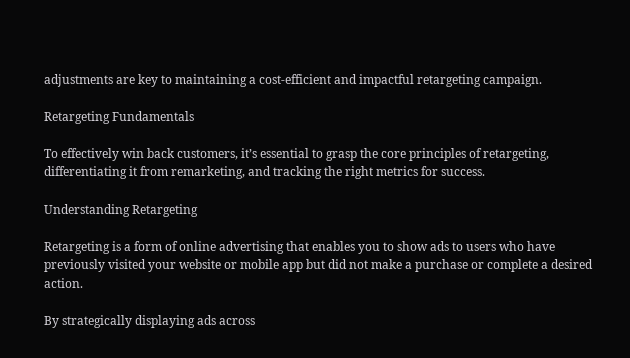adjustments are key to maintaining a cost-efficient and impactful retargeting campaign.

Retargeting Fundamentals

To effectively win back customers, it’s essential to grasp the core principles of retargeting, differentiating it from remarketing, and tracking the right metrics for success.

Understanding Retargeting

Retargeting is a form of online advertising that enables you to show ads to users who have previously visited your website or mobile app but did not make a purchase or complete a desired action.

By strategically displaying ads across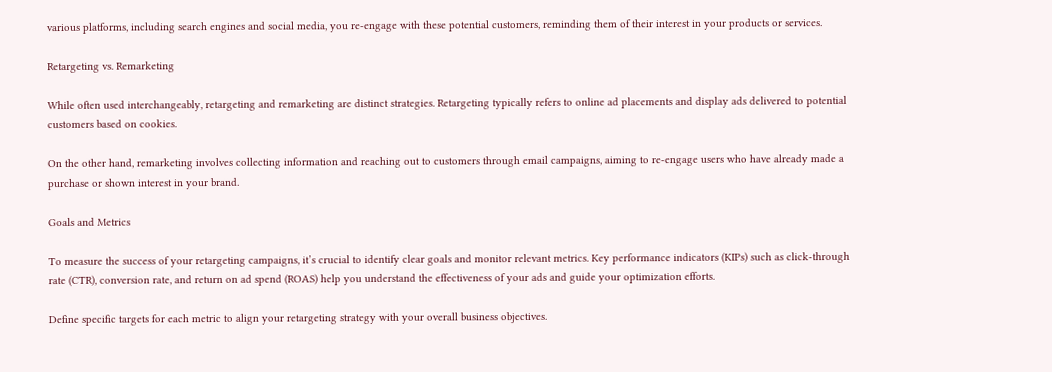various platforms, including search engines and social media, you re-engage with these potential customers, reminding them of their interest in your products or services.

Retargeting vs. Remarketing

While often used interchangeably, retargeting and remarketing are distinct strategies. Retargeting typically refers to online ad placements and display ads delivered to potential customers based on cookies.

On the other hand, remarketing involves collecting information and reaching out to customers through email campaigns, aiming to re-engage users who have already made a purchase or shown interest in your brand.

Goals and Metrics

To measure the success of your retargeting campaigns, it’s crucial to identify clear goals and monitor relevant metrics. Key performance indicators (KIPs) such as click-through rate (CTR), conversion rate, and return on ad spend (ROAS) help you understand the effectiveness of your ads and guide your optimization efforts.

Define specific targets for each metric to align your retargeting strategy with your overall business objectives.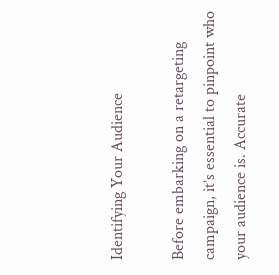Identifying Your Audience

Before embarking on a retargeting campaign, it’s essential to pinpoint who your audience is. Accurate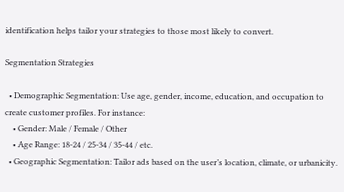identification helps tailor your strategies to those most likely to convert.

Segmentation Strategies

  • Demographic Segmentation: Use age, gender, income, education, and occupation to create customer profiles. For instance:
    • Gender: Male / Female / Other
    • Age Range: 18-24 / 25-34 / 35-44 / etc.
  • Geographic Segmentation: Tailor ads based on the user’s location, climate, or urbanicity.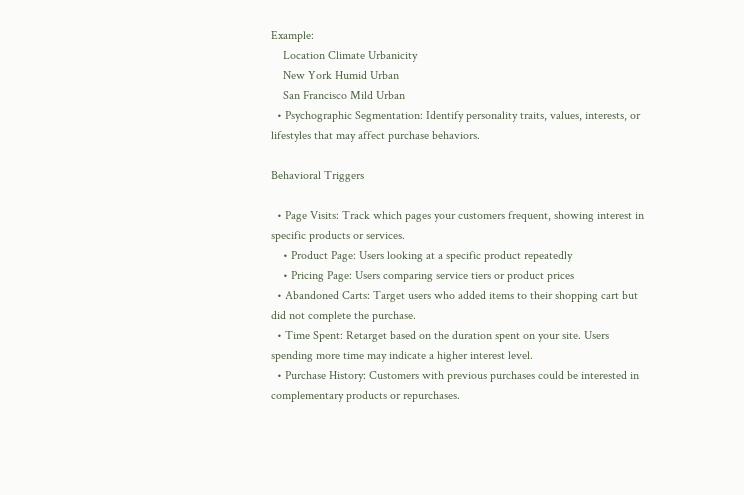Example:
    Location Climate Urbanicity
    New York Humid Urban
    San Francisco Mild Urban
  • Psychographic Segmentation: Identify personality traits, values, interests, or lifestyles that may affect purchase behaviors.

Behavioral Triggers

  • Page Visits: Track which pages your customers frequent, showing interest in specific products or services.
    • Product Page: Users looking at a specific product repeatedly
    • Pricing Page: Users comparing service tiers or product prices
  • Abandoned Carts: Target users who added items to their shopping cart but did not complete the purchase.
  • Time Spent: Retarget based on the duration spent on your site. Users spending more time may indicate a higher interest level.
  • Purchase History: Customers with previous purchases could be interested in complementary products or repurchases.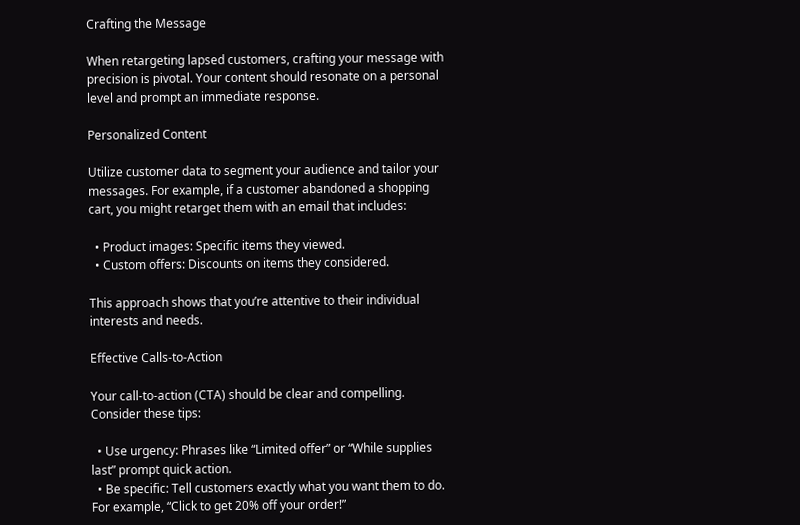Crafting the Message

When retargeting lapsed customers, crafting your message with precision is pivotal. Your content should resonate on a personal level and prompt an immediate response.

Personalized Content

Utilize customer data to segment your audience and tailor your messages. For example, if a customer abandoned a shopping cart, you might retarget them with an email that includes:

  • Product images: Specific items they viewed.
  • Custom offers: Discounts on items they considered.

This approach shows that you’re attentive to their individual interests and needs.

Effective Calls-to-Action

Your call-to-action (CTA) should be clear and compelling. Consider these tips:

  • Use urgency: Phrases like “Limited offer” or “While supplies last” prompt quick action.
  • Be specific: Tell customers exactly what you want them to do. For example, “Click to get 20% off your order!”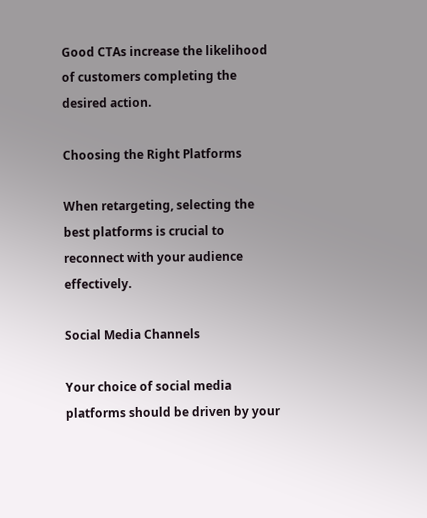Good CTAs increase the likelihood of customers completing the desired action.

Choosing the Right Platforms

When retargeting, selecting the best platforms is crucial to reconnect with your audience effectively.

Social Media Channels

Your choice of social media platforms should be driven by your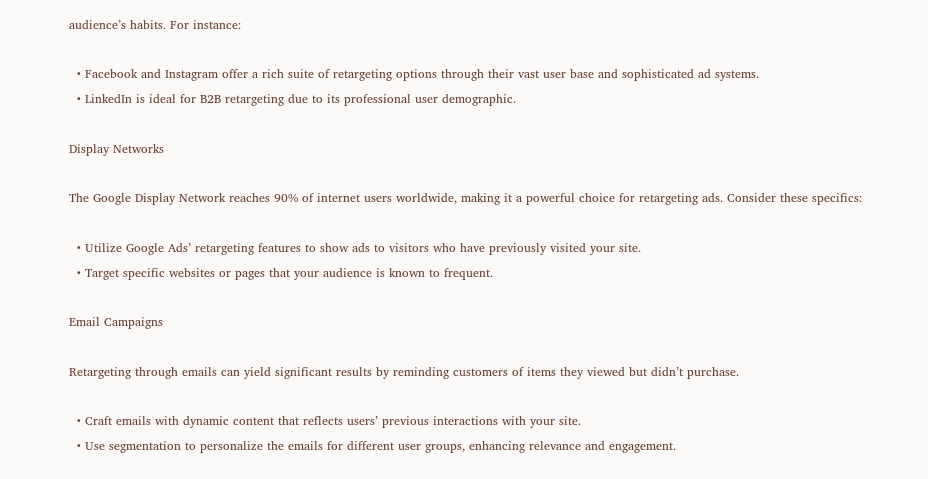audience’s habits. For instance:

  • Facebook and Instagram offer a rich suite of retargeting options through their vast user base and sophisticated ad systems.
  • LinkedIn is ideal for B2B retargeting due to its professional user demographic.

Display Networks

The Google Display Network reaches 90% of internet users worldwide, making it a powerful choice for retargeting ads. Consider these specifics:

  • Utilize Google Ads’ retargeting features to show ads to visitors who have previously visited your site.
  • Target specific websites or pages that your audience is known to frequent.

Email Campaigns

Retargeting through emails can yield significant results by reminding customers of items they viewed but didn’t purchase.

  • Craft emails with dynamic content that reflects users’ previous interactions with your site.
  • Use segmentation to personalize the emails for different user groups, enhancing relevance and engagement.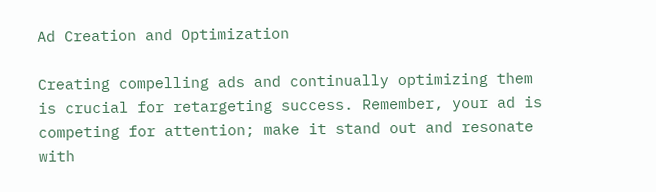Ad Creation and Optimization

Creating compelling ads and continually optimizing them is crucial for retargeting success. Remember, your ad is competing for attention; make it stand out and resonate with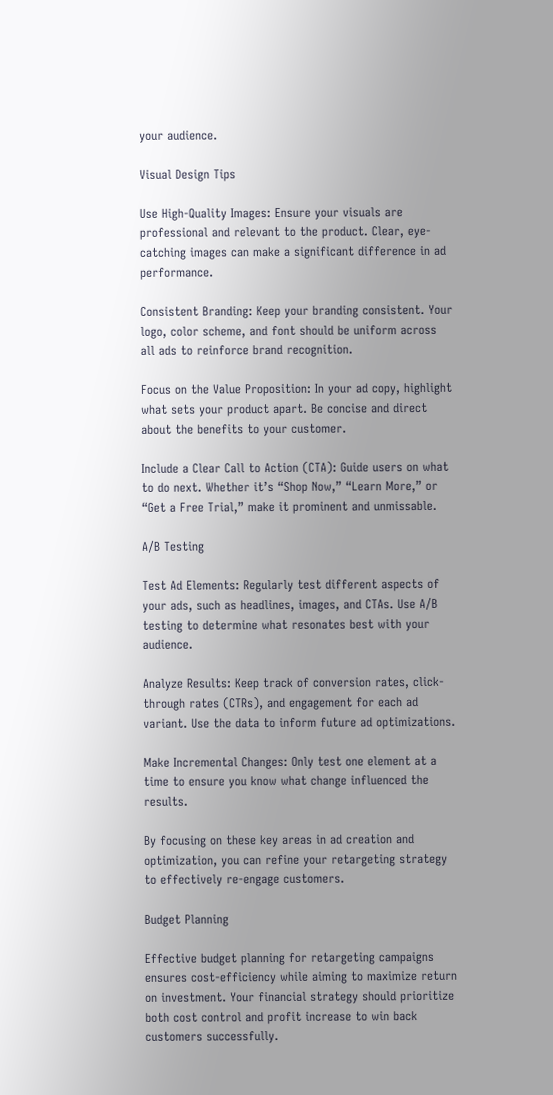your audience.

Visual Design Tips

Use High-Quality Images: Ensure your visuals are professional and relevant to the product. Clear, eye-catching images can make a significant difference in ad performance.

Consistent Branding: Keep your branding consistent. Your logo, color scheme, and font should be uniform across all ads to reinforce brand recognition.

Focus on the Value Proposition: In your ad copy, highlight what sets your product apart. Be concise and direct about the benefits to your customer.

Include a Clear Call to Action (CTA): Guide users on what to do next. Whether it’s “Shop Now,” “Learn More,” or “Get a Free Trial,” make it prominent and unmissable.

A/B Testing

Test Ad Elements: Regularly test different aspects of your ads, such as headlines, images, and CTAs. Use A/B testing to determine what resonates best with your audience.

Analyze Results: Keep track of conversion rates, click-through rates (CTRs), and engagement for each ad variant. Use the data to inform future ad optimizations.

Make Incremental Changes: Only test one element at a time to ensure you know what change influenced the results.

By focusing on these key areas in ad creation and optimization, you can refine your retargeting strategy to effectively re-engage customers.

Budget Planning

Effective budget planning for retargeting campaigns ensures cost-efficiency while aiming to maximize return on investment. Your financial strategy should prioritize both cost control and profit increase to win back customers successfully.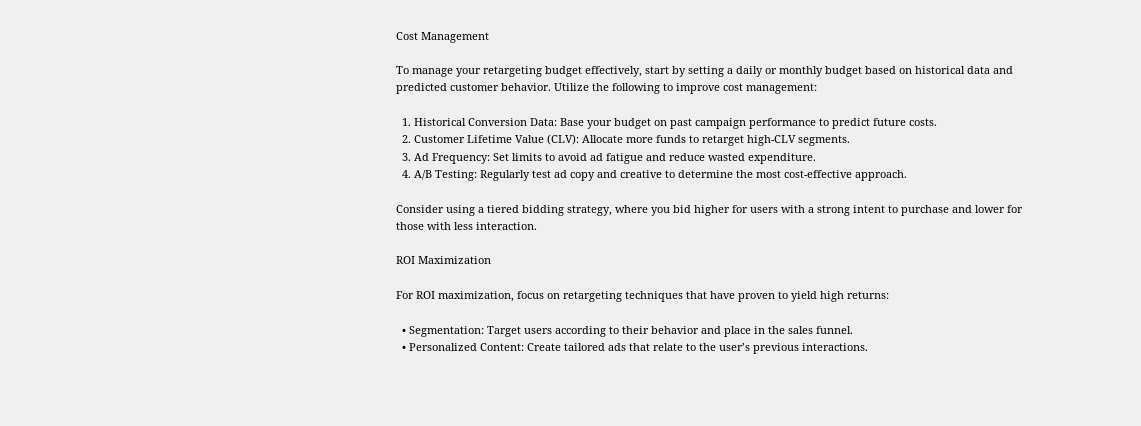Cost Management

To manage your retargeting budget effectively, start by setting a daily or monthly budget based on historical data and predicted customer behavior. Utilize the following to improve cost management:

  1. Historical Conversion Data: Base your budget on past campaign performance to predict future costs.
  2. Customer Lifetime Value (CLV): Allocate more funds to retarget high-CLV segments.
  3. Ad Frequency: Set limits to avoid ad fatigue and reduce wasted expenditure.
  4. A/B Testing: Regularly test ad copy and creative to determine the most cost-effective approach.

Consider using a tiered bidding strategy, where you bid higher for users with a strong intent to purchase and lower for those with less interaction.

ROI Maximization

For ROI maximization, focus on retargeting techniques that have proven to yield high returns:

  • Segmentation: Target users according to their behavior and place in the sales funnel.
  • Personalized Content: Create tailored ads that relate to the user’s previous interactions.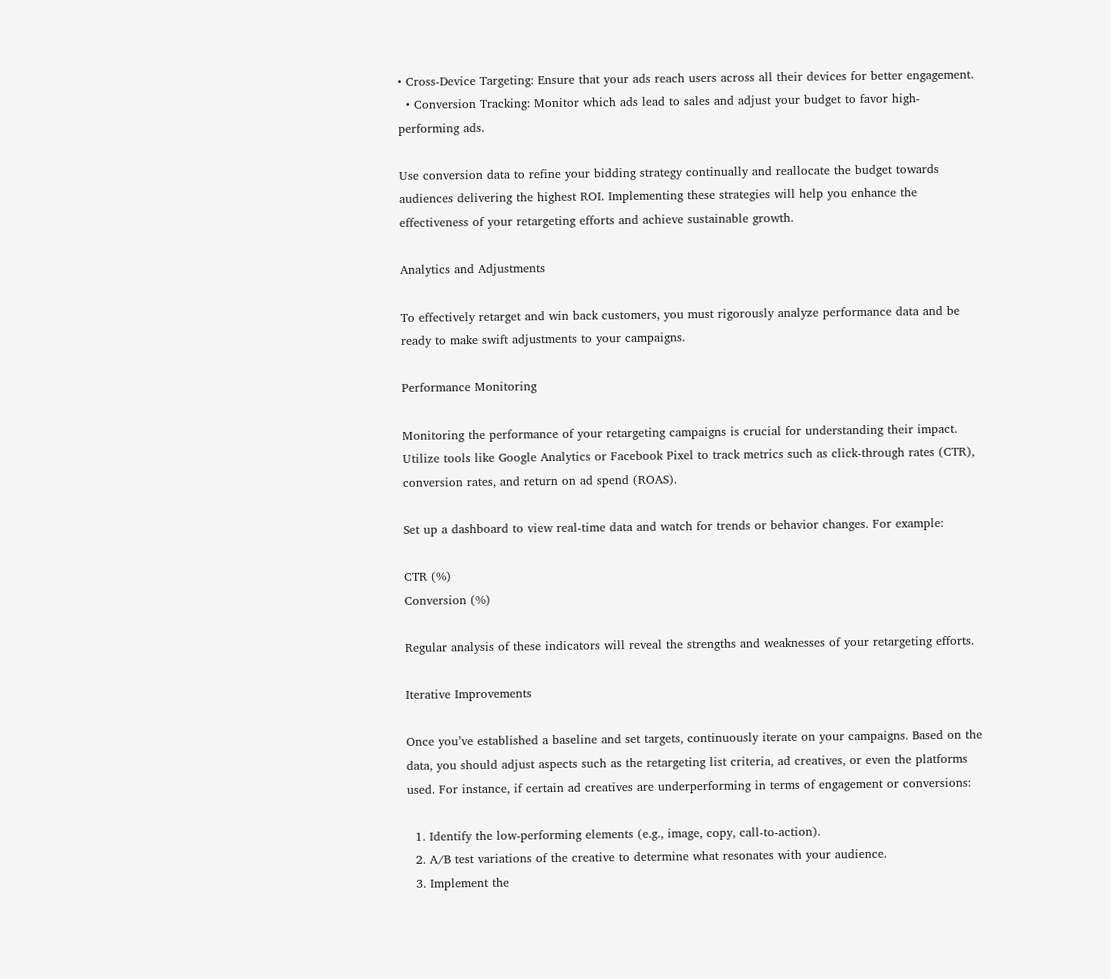• Cross-Device Targeting: Ensure that your ads reach users across all their devices for better engagement.
  • Conversion Tracking: Monitor which ads lead to sales and adjust your budget to favor high-performing ads.

Use conversion data to refine your bidding strategy continually and reallocate the budget towards audiences delivering the highest ROI. Implementing these strategies will help you enhance the effectiveness of your retargeting efforts and achieve sustainable growth.

Analytics and Adjustments

To effectively retarget and win back customers, you must rigorously analyze performance data and be ready to make swift adjustments to your campaigns.

Performance Monitoring

Monitoring the performance of your retargeting campaigns is crucial for understanding their impact. Utilize tools like Google Analytics or Facebook Pixel to track metrics such as click-through rates (CTR), conversion rates, and return on ad spend (ROAS).

Set up a dashboard to view real-time data and watch for trends or behavior changes. For example:

CTR (%)
Conversion (%)

Regular analysis of these indicators will reveal the strengths and weaknesses of your retargeting efforts.

Iterative Improvements

Once you’ve established a baseline and set targets, continuously iterate on your campaigns. Based on the data, you should adjust aspects such as the retargeting list criteria, ad creatives, or even the platforms used. For instance, if certain ad creatives are underperforming in terms of engagement or conversions:

  1. Identify the low-performing elements (e.g., image, copy, call-to-action).
  2. A/B test variations of the creative to determine what resonates with your audience.
  3. Implement the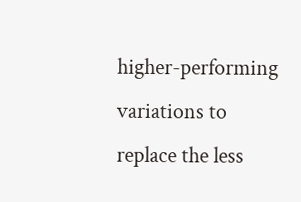higher-performing variations to replace the less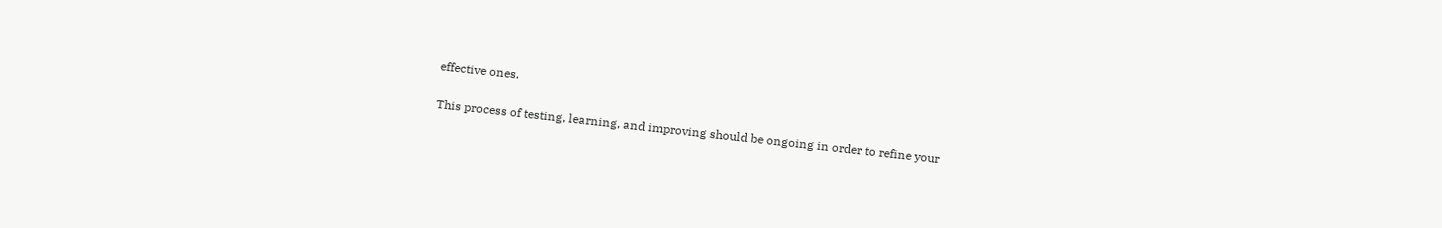effective ones.

This process of testing, learning, and improving should be ongoing in order to refine your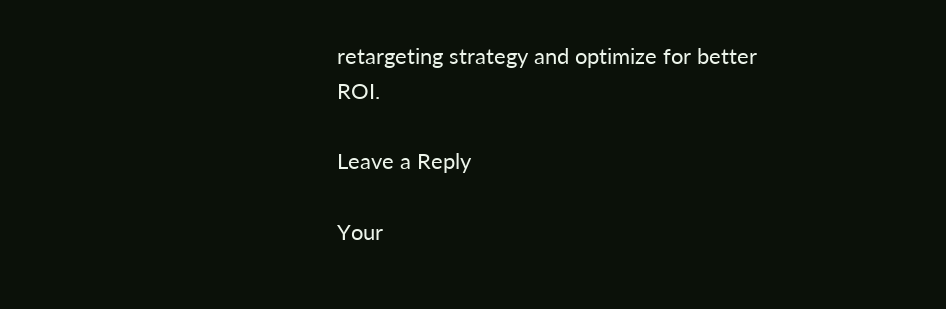retargeting strategy and optimize for better ROI.

Leave a Reply

Your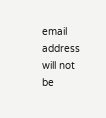email address will not be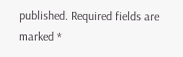published. Required fields are marked *